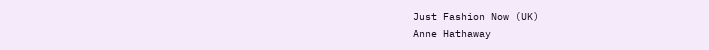Just Fashion Now (UK)
Anne Hathaway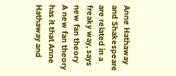Anne Hathaway and Shakespeare are related in a freaky way, says new fan theory
A new fan theory has it that Anne Hathaway and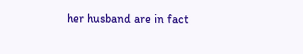her husband are in fact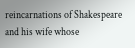reincarnations of Shakespeare and his wife whose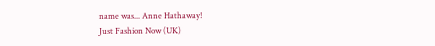name was... Anne Hathaway!
Just Fashion Now (UK)